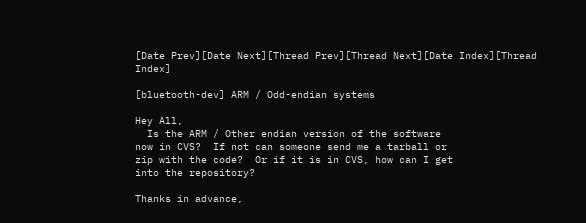[Date Prev][Date Next][Thread Prev][Thread Next][Date Index][Thread Index]

[bluetooth-dev] ARM / Odd-endian systems

Hey All,
  Is the ARM / Other endian version of the software
now in CVS?  If not can someone send me a tarball or
zip with the code?  Or if it is in CVS, how can I get
into the repository?

Thanks in advance,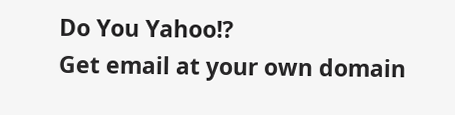Do You Yahoo!?
Get email at your own domain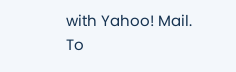with Yahoo! Mail.
To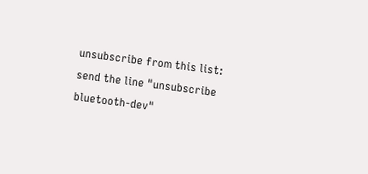unsubscribe from this list: send the line "unsubscribe bluetooth-dev"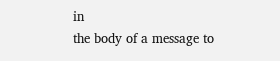in
the body of a message to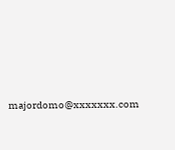majordomo@xxxxxxx.com